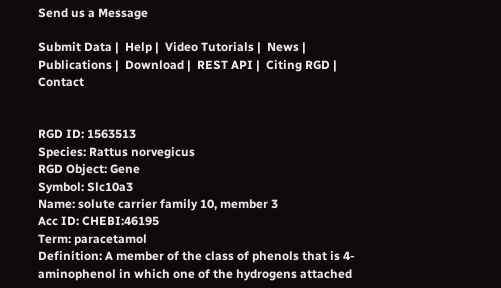Send us a Message

Submit Data |  Help |  Video Tutorials |  News |  Publications |  Download |  REST API |  Citing RGD |  Contact


RGD ID: 1563513
Species: Rattus norvegicus
RGD Object: Gene
Symbol: Slc10a3
Name: solute carrier family 10, member 3
Acc ID: CHEBI:46195
Term: paracetamol
Definition: A member of the class of phenols that is 4-aminophenol in which one of the hydrogens attached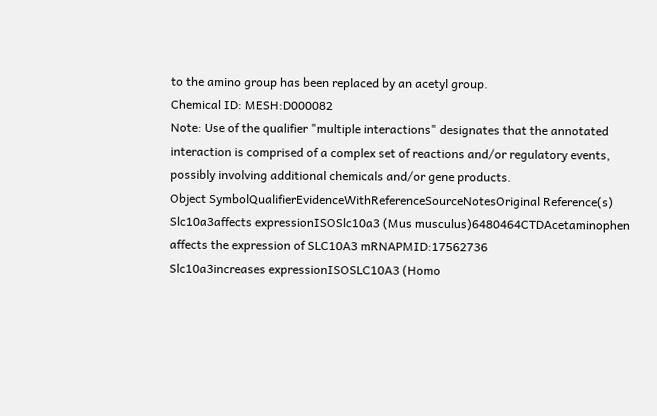to the amino group has been replaced by an acetyl group.
Chemical ID: MESH:D000082
Note: Use of the qualifier "multiple interactions" designates that the annotated interaction is comprised of a complex set of reactions and/or regulatory events, possibly involving additional chemicals and/or gene products.
Object SymbolQualifierEvidenceWithReferenceSourceNotesOriginal Reference(s)
Slc10a3affects expressionISOSlc10a3 (Mus musculus)6480464CTDAcetaminophen affects the expression of SLC10A3 mRNAPMID:17562736
Slc10a3increases expressionISOSLC10A3 (Homo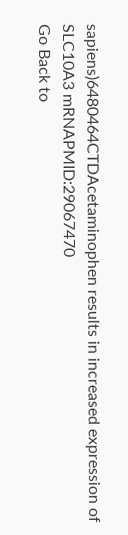sapiens)6480464CTDAcetaminophen results in increased expression of SLC10A3 mRNAPMID:29067470
Go Back to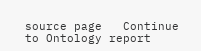source page   Continue to Ontology report